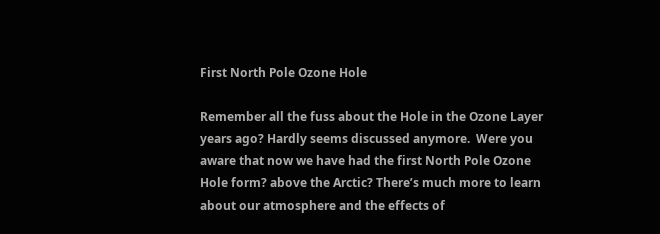First North Pole Ozone Hole

Remember all the fuss about the Hole in the Ozone Layer years ago? Hardly seems discussed anymore.  Were you aware that now we have had the first North Pole Ozone Hole form? above the Arctic? There’s much more to learn about our atmosphere and the effects of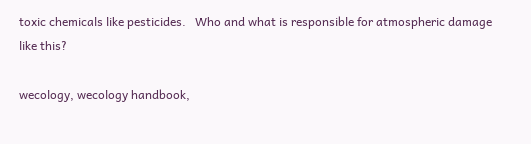toxic chemicals like pesticides.   Who and what is responsible for atmospheric damage like this?

wecology, wecology handbook,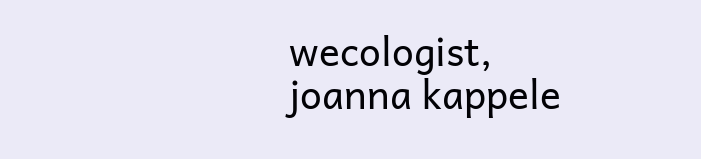wecologist, joanna kappele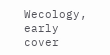Wecology, early cover